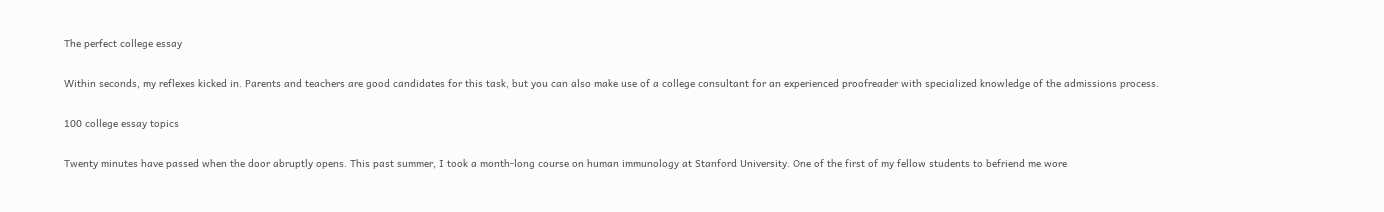The perfect college essay

Within seconds, my reflexes kicked in. Parents and teachers are good candidates for this task, but you can also make use of a college consultant for an experienced proofreader with specialized knowledge of the admissions process.

100 college essay topics

Twenty minutes have passed when the door abruptly opens. This past summer, I took a month-long course on human immunology at Stanford University. One of the first of my fellow students to befriend me wore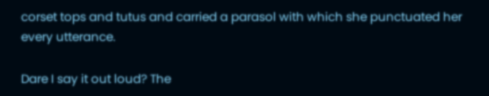corset tops and tutus and carried a parasol with which she punctuated her every utterance.

Dare I say it out loud? The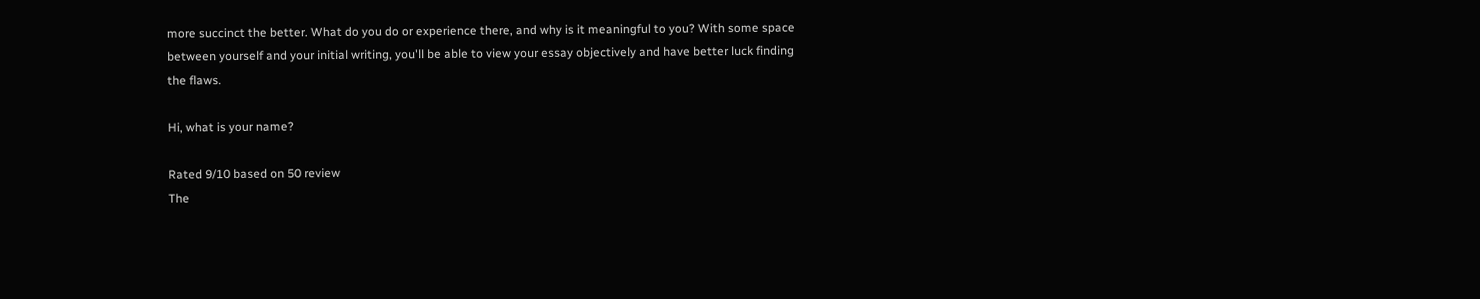more succinct the better. What do you do or experience there, and why is it meaningful to you? With some space between yourself and your initial writing, you'll be able to view your essay objectively and have better luck finding the flaws.

Hi, what is your name?

Rated 9/10 based on 50 review
The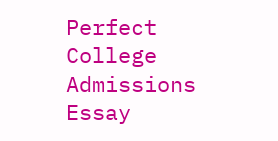Perfect College Admissions Essay